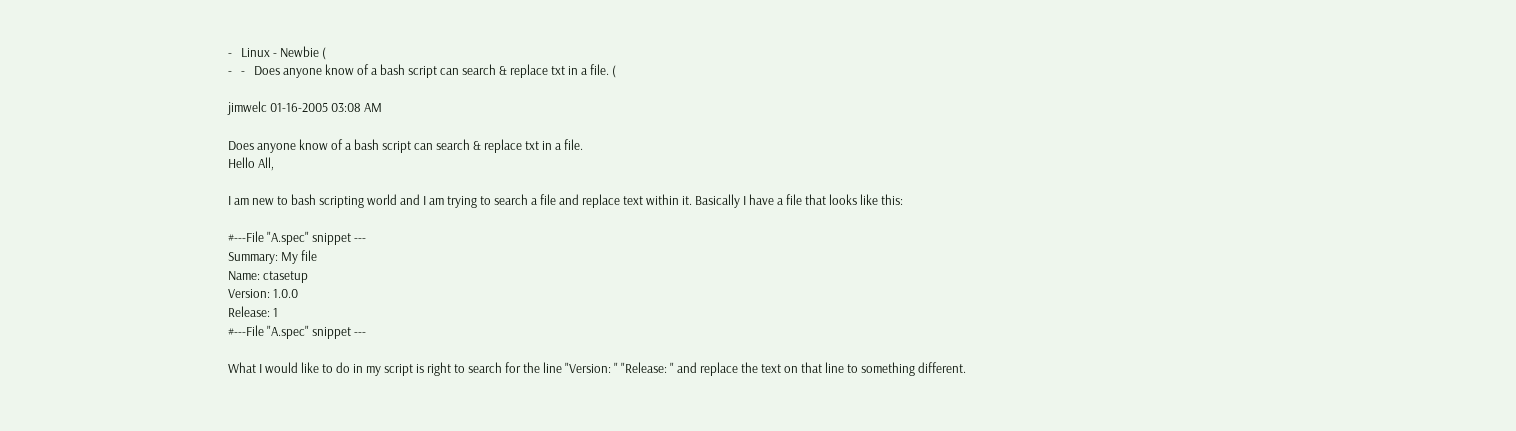-   Linux - Newbie (
-   -   Does anyone know of a bash script can search & replace txt in a file. (

jimwelc 01-16-2005 03:08 AM

Does anyone know of a bash script can search & replace txt in a file.
Hello All,

I am new to bash scripting world and I am trying to search a file and replace text within it. Basically I have a file that looks like this:

#---File "A.spec" snippet ---
Summary: My file
Name: ctasetup
Version: 1.0.0
Release: 1
#---File "A.spec" snippet ---

What I would like to do in my script is right to search for the line "Version: " "Release: " and replace the text on that line to something different.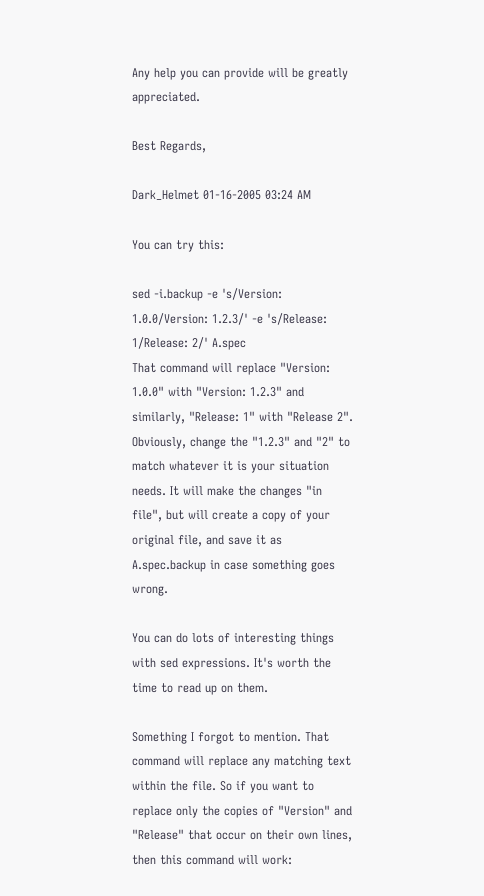Any help you can provide will be greatly appreciated.

Best Regards,

Dark_Helmet 01-16-2005 03:24 AM

You can try this:

sed -i.backup -e 's/Version: 1.0.0/Version: 1.2.3/' -e 's/Release: 1/Release: 2/' A.spec
That command will replace "Version: 1.0.0" with "Version: 1.2.3" and similarly, "Release: 1" with "Release 2". Obviously, change the "1.2.3" and "2" to match whatever it is your situation needs. It will make the changes "in file", but will create a copy of your original file, and save it as A.spec.backup in case something goes wrong.

You can do lots of interesting things with sed expressions. It's worth the time to read up on them.

Something I forgot to mention. That command will replace any matching text within the file. So if you want to replace only the copies of "Version" and "Release" that occur on their own lines, then this command will work: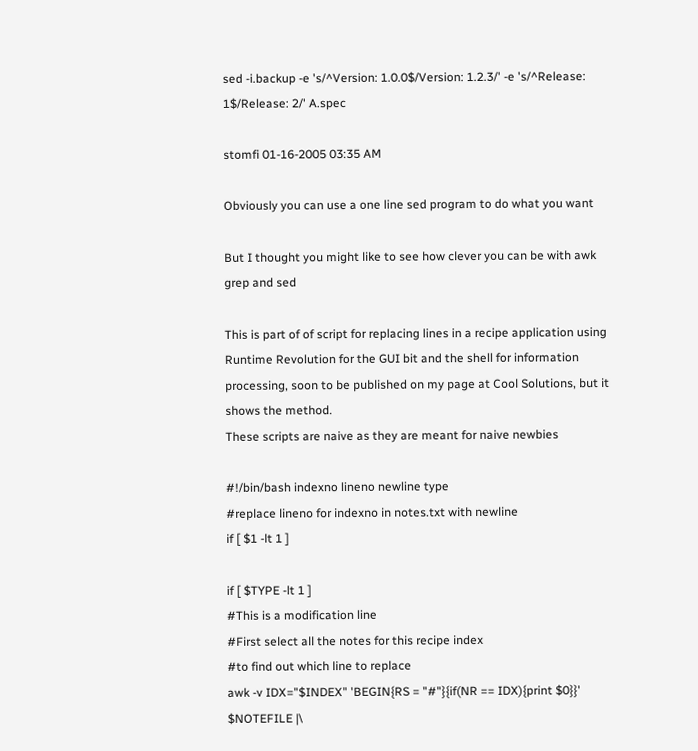sed -i.backup -e 's/^Version: 1.0.0$/Version: 1.2.3/' -e 's/^Release: 1$/Release: 2/' A.spec

stomfi 01-16-2005 03:35 AM

Obviously you can use a one line sed program to do what you want

But I thought you might like to see how clever you can be with awk grep and sed

This is part of of script for replacing lines in a recipe application using Runtime Revolution for the GUI bit and the shell for information processing, soon to be published on my page at Cool Solutions, but it shows the method.
These scripts are naive as they are meant for naive newbies

#!/bin/bash indexno lineno newline type
#replace lineno for indexno in notes.txt with newline
if [ $1 -lt 1 ]

if [ $TYPE -lt 1 ]
#This is a modification line
#First select all the notes for this recipe index
#to find out which line to replace
awk -v IDX="$INDEX" 'BEGIN{RS = "#"}{if(NR == IDX){print $0}}' $NOTEFILE |\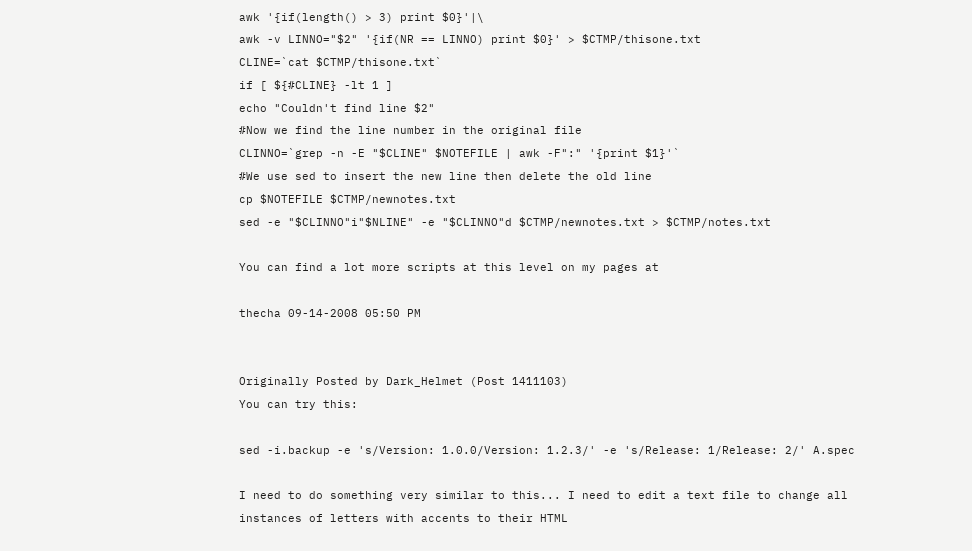awk '{if(length() > 3) print $0}'|\
awk -v LINNO="$2" '{if(NR == LINNO) print $0}' > $CTMP/thisone.txt
CLINE=`cat $CTMP/thisone.txt`
if [ ${#CLINE} -lt 1 ]
echo "Couldn't find line $2"
#Now we find the line number in the original file
CLINNO=`grep -n -E "$CLINE" $NOTEFILE | awk -F":" '{print $1}'`
#We use sed to insert the new line then delete the old line
cp $NOTEFILE $CTMP/newnotes.txt
sed -e "$CLINNO"i"$NLINE" -e "$CLINNO"d $CTMP/newnotes.txt > $CTMP/notes.txt

You can find a lot more scripts at this level on my pages at

thecha 09-14-2008 05:50 PM


Originally Posted by Dark_Helmet (Post 1411103)
You can try this:

sed -i.backup -e 's/Version: 1.0.0/Version: 1.2.3/' -e 's/Release: 1/Release: 2/' A.spec

I need to do something very similar to this... I need to edit a text file to change all instances of letters with accents to their HTML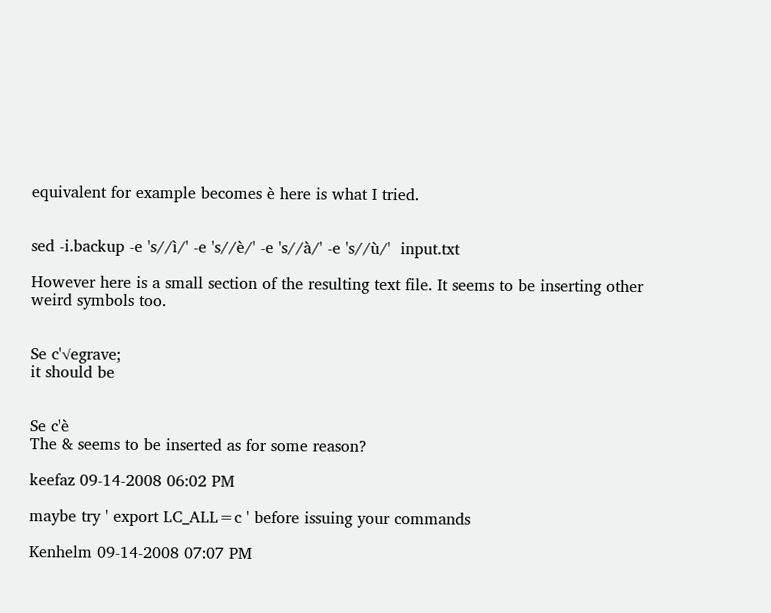equivalent for example becomes è here is what I tried.


sed -i.backup -e 's//ì/' -e 's//è/' -e 's//à/' -e 's//ù/'  input.txt

However here is a small section of the resulting text file. It seems to be inserting other weird symbols too.


Se c'√egrave;
it should be


Se c'è
The & seems to be inserted as for some reason?

keefaz 09-14-2008 06:02 PM

maybe try ' export LC_ALL=c ' before issuing your commands

Kenhelm 09-14-2008 07:07 PM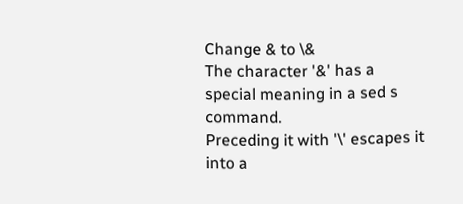Change & to \&
The character '&' has a special meaning in a sed s command.
Preceding it with '\' escapes it into a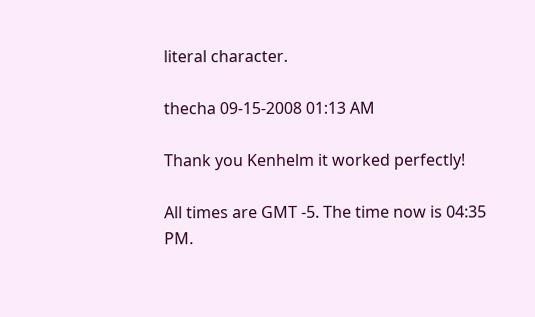literal character.

thecha 09-15-2008 01:13 AM

Thank you Kenhelm it worked perfectly!

All times are GMT -5. The time now is 04:35 PM.